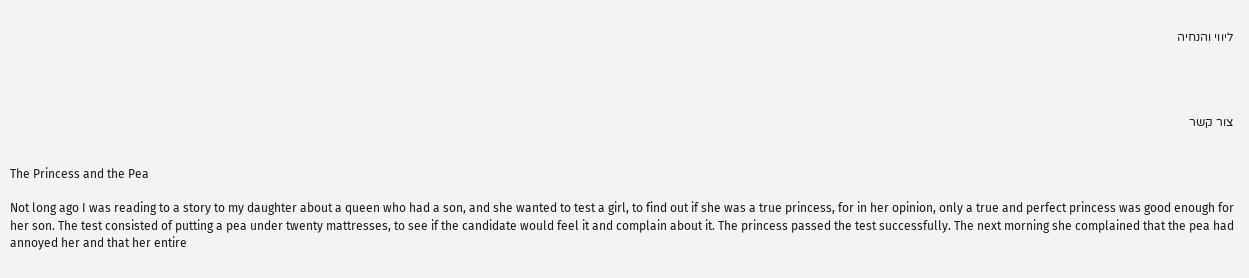ליווי והנחיה




צור קשר


The Princess and the Pea

Not long ago I was reading to a story to my daughter about a queen who had a son, and she wanted to test a girl, to find out if she was a true princess, for in her opinion, only a true and perfect princess was good enough for her son. The test consisted of putting a pea under twenty mattresses, to see if the candidate would feel it and complain about it. The princess passed the test successfully. The next morning she complained that the pea had annoyed her and that her entire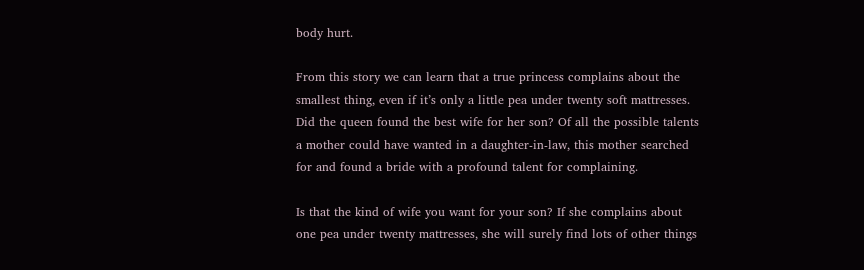body hurt.

From this story we can learn that a true princess complains about the smallest thing, even if it’s only a little pea under twenty soft mattresses. Did the queen found the best wife for her son? Of all the possible talents a mother could have wanted in a daughter-in-law, this mother searched for and found a bride with a profound talent for complaining.

Is that the kind of wife you want for your son? If she complains about one pea under twenty mattresses, she will surely find lots of other things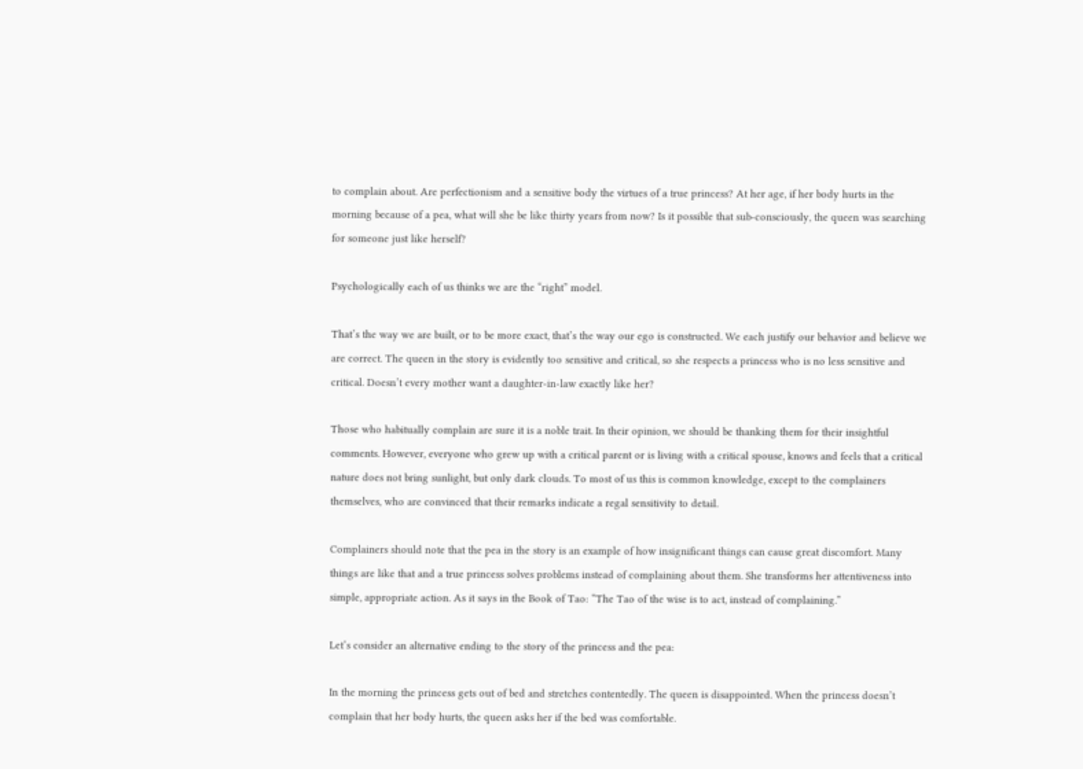to complain about. Are perfectionism and a sensitive body the virtues of a true princess? At her age, if her body hurts in the morning because of a pea, what will she be like thirty years from now? Is it possible that sub-consciously, the queen was searching for someone just like herself?

Psychologically each of us thinks we are the “right” model.

That’s the way we are built, or to be more exact, that’s the way our ego is constructed. We each justify our behavior and believe we are correct. The queen in the story is evidently too sensitive and critical, so she respects a princess who is no less sensitive and critical. Doesn’t every mother want a daughter-in-law exactly like her?

Those who habitually complain are sure it is a noble trait. In their opinion, we should be thanking them for their insightful comments. However, everyone who grew up with a critical parent or is living with a critical spouse, knows and feels that a critical nature does not bring sunlight, but only dark clouds. To most of us this is common knowledge, except to the complainers themselves, who are convinced that their remarks indicate a regal sensitivity to detail.

Complainers should note that the pea in the story is an example of how insignificant things can cause great discomfort. Many things are like that and a true princess solves problems instead of complaining about them. She transforms her attentiveness into simple, appropriate action. As it says in the Book of Tao: “The Tao of the wise is to act, instead of complaining.”

Let’s consider an alternative ending to the story of the princess and the pea:

In the morning the princess gets out of bed and stretches contentedly. The queen is disappointed. When the princess doesn’t complain that her body hurts, the queen asks her if the bed was comfortable.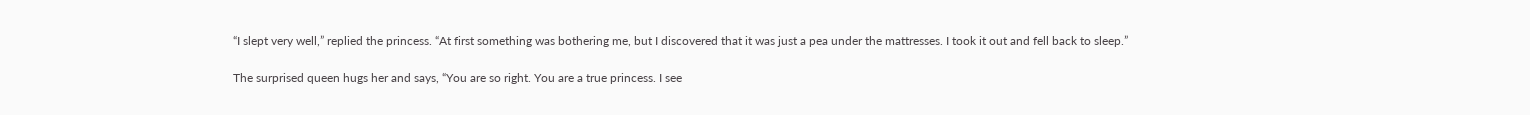“I slept very well,” replied the princess. “At first something was bothering me, but I discovered that it was just a pea under the mattresses. I took it out and fell back to sleep.”

The surprised queen hugs her and says, “You are so right. You are a true princess. I see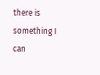there is something I can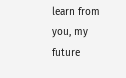learn from you, my future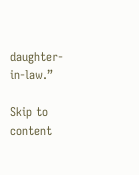daughter-in-law.”

Skip to content